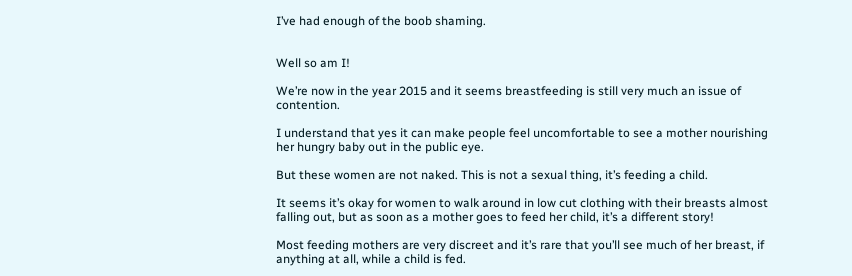I’ve had enough of the boob shaming.


Well so am I!

We’re now in the year 2015 and it seems breastfeeding is still very much an issue of contention.

I understand that yes it can make people feel uncomfortable to see a mother nourishing her hungry baby out in the public eye.

But these women are not naked. This is not a sexual thing, it’s feeding a child.

It seems it’s okay for women to walk around in low cut clothing with their breasts almost falling out, but as soon as a mother goes to feed her child, it’s a different story!

Most feeding mothers are very discreet and it’s rare that you’ll see much of her breast, if anything at all, while a child is fed.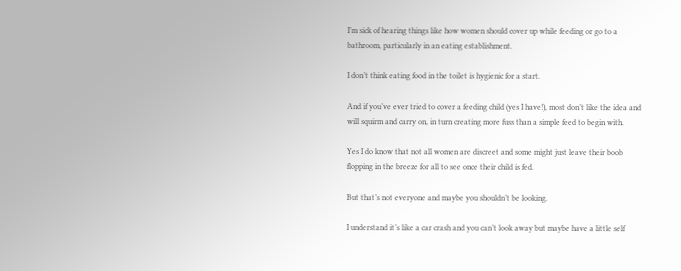I’m sick of hearing things like how women should cover up while feeding or go to a bathroom, particularly in an eating establishment.

I don’t think eating food in the toilet is hygienic for a start.

And if you’ve ever tried to cover a feeding child (yes I have!), most don’t like the idea and will squirm and carry on, in turn creating more fuss than a simple feed to begin with.

Yes I do know that not all women are discreet and some might just leave their boob flopping in the breeze for all to see once their child is fed.

But that’s not everyone and maybe you shouldn’t be looking.

I understand it’s like a car crash and you can’t look away but maybe have a little self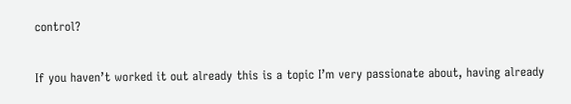control?

If you haven’t worked it out already this is a topic I’m very passionate about, having already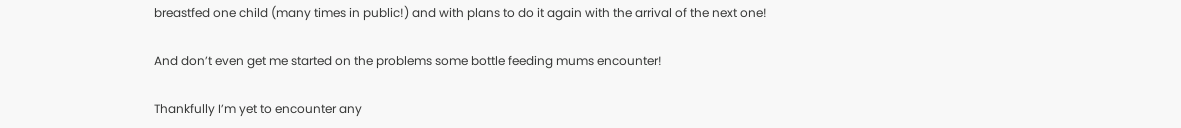breastfed one child (many times in public!) and with plans to do it again with the arrival of the next one!

And don’t even get me started on the problems some bottle feeding mums encounter!

Thankfully I’m yet to encounter any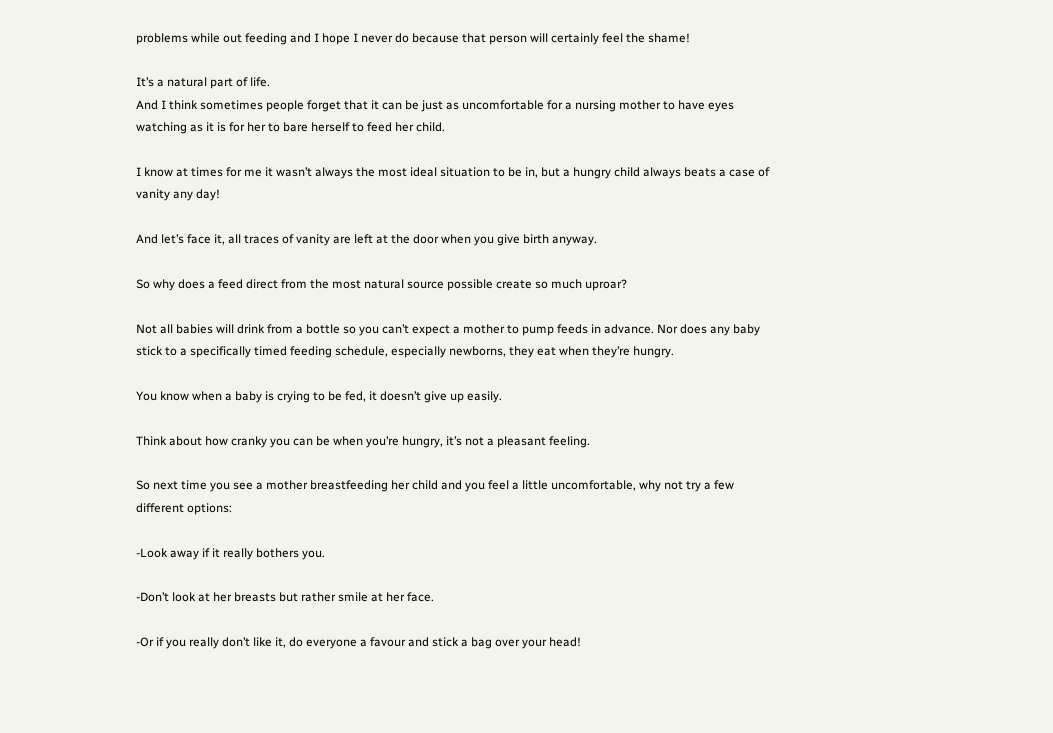problems while out feeding and I hope I never do because that person will certainly feel the shame!

It’s a natural part of life.
And I think sometimes people forget that it can be just as uncomfortable for a nursing mother to have eyes watching as it is for her to bare herself to feed her child.

I know at times for me it wasn’t always the most ideal situation to be in, but a hungry child always beats a case of vanity any day!

And let’s face it, all traces of vanity are left at the door when you give birth anyway.

So why does a feed direct from the most natural source possible create so much uproar?

Not all babies will drink from a bottle so you can’t expect a mother to pump feeds in advance. Nor does any baby stick to a specifically timed feeding schedule, especially newborns, they eat when they’re hungry.

You know when a baby is crying to be fed, it doesn’t give up easily.

Think about how cranky you can be when you’re hungry, it’s not a pleasant feeling.

So next time you see a mother breastfeeding her child and you feel a little uncomfortable, why not try a few different options:

-Look away if it really bothers you.

-Don’t look at her breasts but rather smile at her face.

-Or if you really don’t like it, do everyone a favour and stick a bag over your head!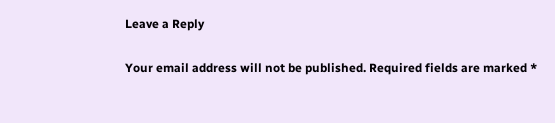Leave a Reply

Your email address will not be published. Required fields are marked *